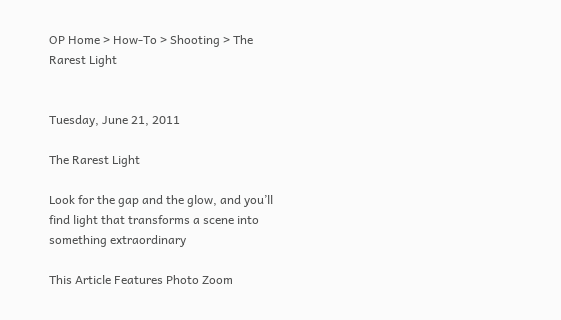OP Home > How-To > Shooting > The Rarest Light


Tuesday, June 21, 2011

The Rarest Light

Look for the gap and the glow, and you’ll find light that transforms a scene into something extraordinary

This Article Features Photo Zoom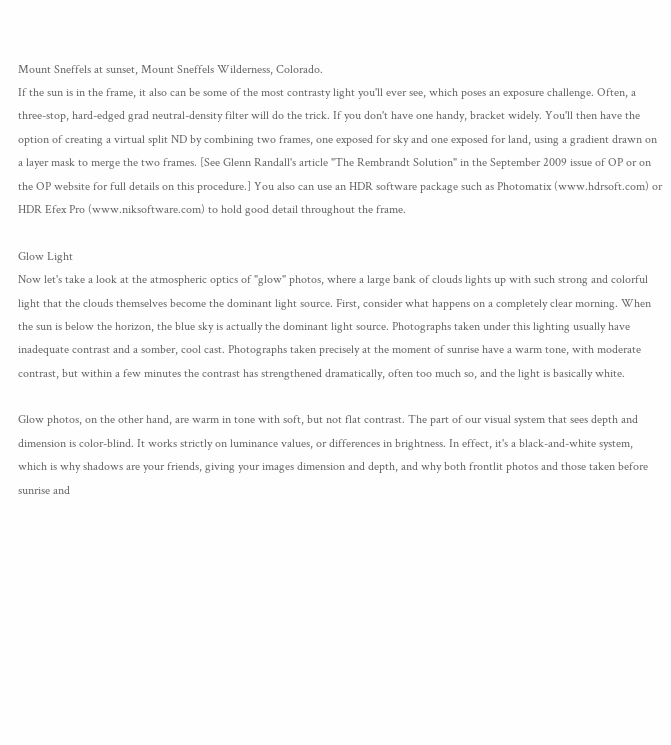Mount Sneffels at sunset, Mount Sneffels Wilderness, Colorado.
If the sun is in the frame, it also can be some of the most contrasty light you'll ever see, which poses an exposure challenge. Often, a three-stop, hard-edged grad neutral-density filter will do the trick. If you don't have one handy, bracket widely. You'll then have the option of creating a virtual split ND by combining two frames, one exposed for sky and one exposed for land, using a gradient drawn on a layer mask to merge the two frames. [See Glenn Randall's article "The Rembrandt Solution" in the September 2009 issue of OP or on the OP website for full details on this procedure.] You also can use an HDR software package such as Photomatix (www.hdrsoft.com) or HDR Efex Pro (www.niksoftware.com) to hold good detail throughout the frame.

Glow Light
Now let's take a look at the atmospheric optics of "glow" photos, where a large bank of clouds lights up with such strong and colorful light that the clouds themselves become the dominant light source. First, consider what happens on a completely clear morning. When the sun is below the horizon, the blue sky is actually the dominant light source. Photographs taken under this lighting usually have inadequate contrast and a somber, cool cast. Photographs taken precisely at the moment of sunrise have a warm tone, with moderate contrast, but within a few minutes the contrast has strengthened dramatically, often too much so, and the light is basically white.

Glow photos, on the other hand, are warm in tone with soft, but not flat contrast. The part of our visual system that sees depth and dimension is color-blind. It works strictly on luminance values, or differences in brightness. In effect, it's a black-and-white system, which is why shadows are your friends, giving your images dimension and depth, and why both frontlit photos and those taken before sunrise and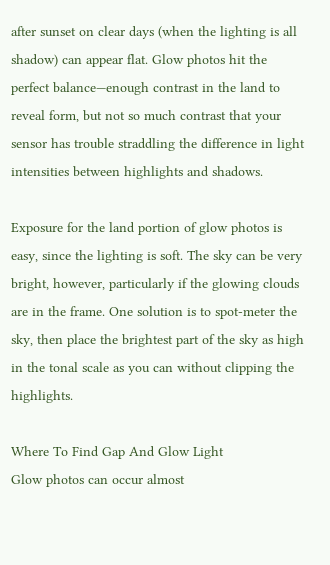after sunset on clear days (when the lighting is all shadow) can appear flat. Glow photos hit the perfect balance—enough contrast in the land to reveal form, but not so much contrast that your sensor has trouble straddling the difference in light intensities between highlights and shadows.

Exposure for the land portion of glow photos is easy, since the lighting is soft. The sky can be very bright, however, particularly if the glowing clouds are in the frame. One solution is to spot-meter the sky, then place the brightest part of the sky as high in the tonal scale as you can without clipping the highlights.

Where To Find Gap And Glow Light
Glow photos can occur almost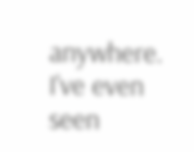anywhere. I've even seen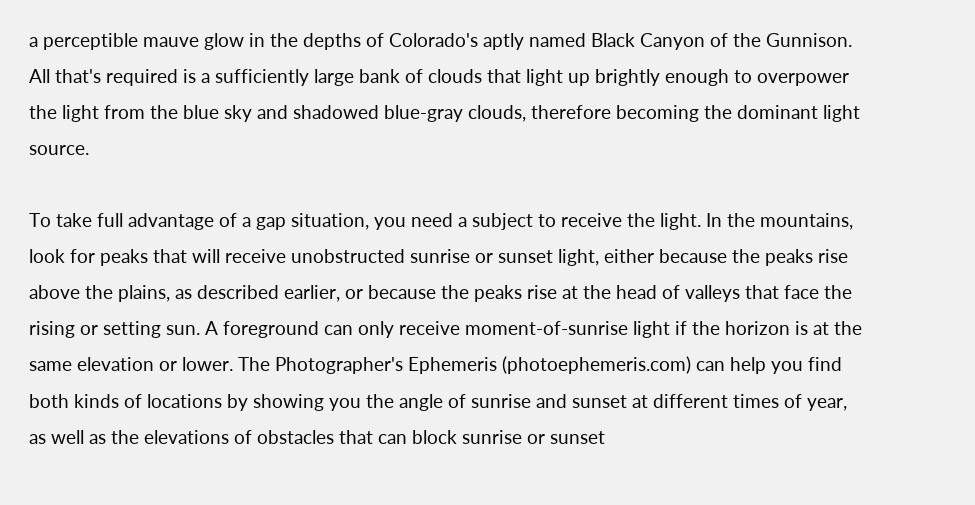a perceptible mauve glow in the depths of Colorado's aptly named Black Canyon of the Gunnison. All that's required is a sufficiently large bank of clouds that light up brightly enough to overpower the light from the blue sky and shadowed blue-gray clouds, therefore becoming the dominant light source.

To take full advantage of a gap situation, you need a subject to receive the light. In the mountains, look for peaks that will receive unobstructed sunrise or sunset light, either because the peaks rise above the plains, as described earlier, or because the peaks rise at the head of valleys that face the rising or setting sun. A foreground can only receive moment-of-sunrise light if the horizon is at the same elevation or lower. The Photographer's Ephemeris (photoephemeris.com) can help you find both kinds of locations by showing you the angle of sunrise and sunset at different times of year, as well as the elevations of obstacles that can block sunrise or sunset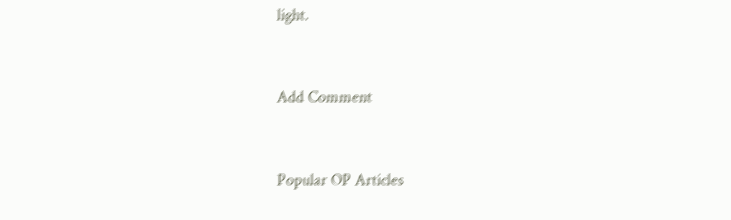light.


Add Comment


Popular OP Articles